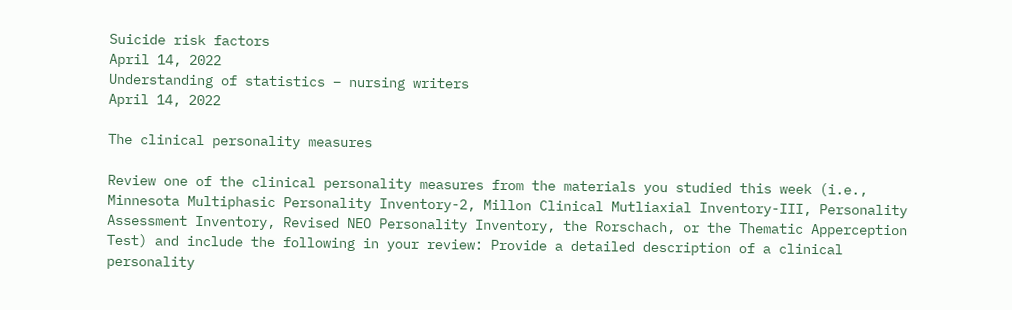Suicide risk factors
April 14, 2022
Understanding of statistics – nursing writers
April 14, 2022

The clinical personality measures

Review one of the clinical personality measures from the materials you studied this week (i.e., Minnesota Multiphasic Personality Inventory-2, Millon Clinical Mutliaxial Inventory-III, Personality Assessment Inventory, Revised NEO Personality Inventory, the Rorschach, or the Thematic Apperception Test) and include the following in your review: Provide a detailed description of a clinical personality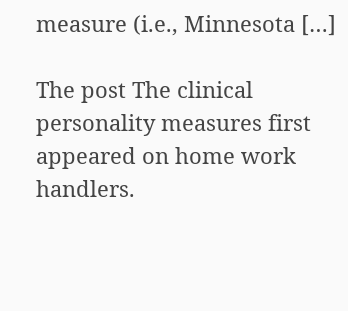measure (i.e., Minnesota […]

The post The clinical personality measures first appeared on home work handlers.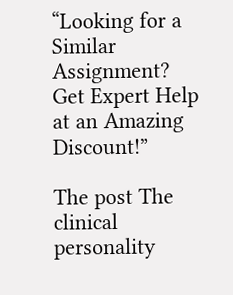“Looking for a Similar Assignment? Get Expert Help at an Amazing Discount!”

The post The clinical personality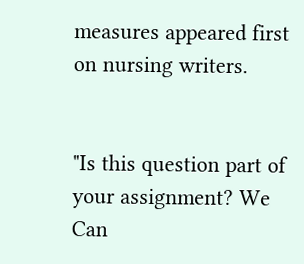measures appeared first on nursing writers.


"Is this question part of your assignment? We Can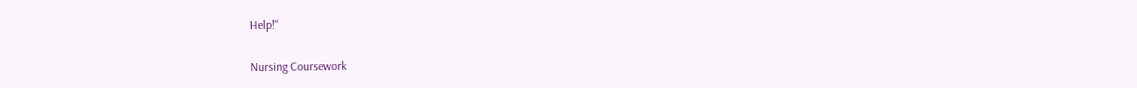Help!"

Nursing Coursework